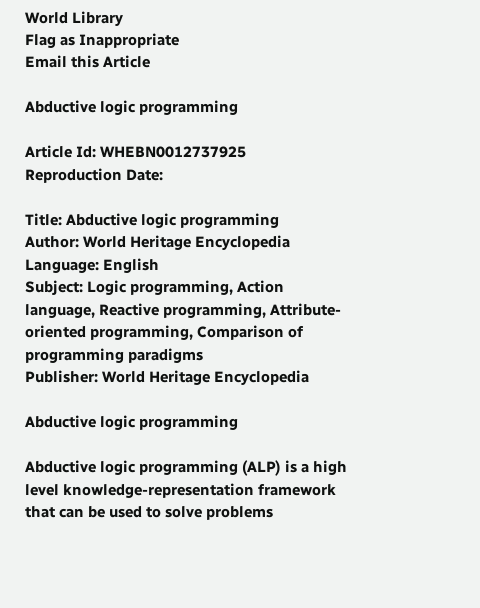World Library
Flag as Inappropriate
Email this Article

Abductive logic programming

Article Id: WHEBN0012737925
Reproduction Date:

Title: Abductive logic programming
Author: World Heritage Encyclopedia
Language: English
Subject: Logic programming, Action language, Reactive programming, Attribute-oriented programming, Comparison of programming paradigms
Publisher: World Heritage Encyclopedia

Abductive logic programming

Abductive logic programming (ALP) is a high level knowledge-representation framework that can be used to solve problems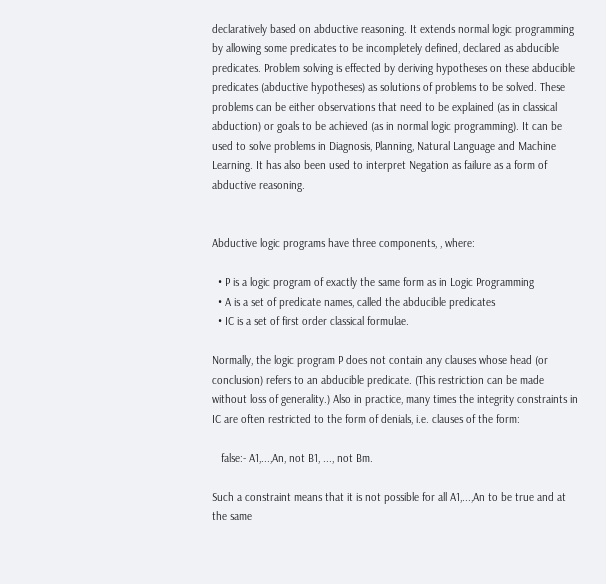declaratively based on abductive reasoning. It extends normal logic programming by allowing some predicates to be incompletely defined, declared as abducible predicates. Problem solving is effected by deriving hypotheses on these abducible predicates (abductive hypotheses) as solutions of problems to be solved. These problems can be either observations that need to be explained (as in classical abduction) or goals to be achieved (as in normal logic programming). It can be used to solve problems in Diagnosis, Planning, Natural Language and Machine Learning. It has also been used to interpret Negation as failure as a form of abductive reasoning.


Abductive logic programs have three components, , where:

  • P is a logic program of exactly the same form as in Logic Programming
  • A is a set of predicate names, called the abducible predicates
  • IC is a set of first order classical formulae.

Normally, the logic program P does not contain any clauses whose head (or conclusion) refers to an abducible predicate. (This restriction can be made without loss of generality.) Also in practice, many times the integrity constraints in IC are often restricted to the form of denials, i.e. clauses of the form:

   false:- A1,...,An, not B1, ..., not Bm.

Such a constraint means that it is not possible for all A1,...,An to be true and at the same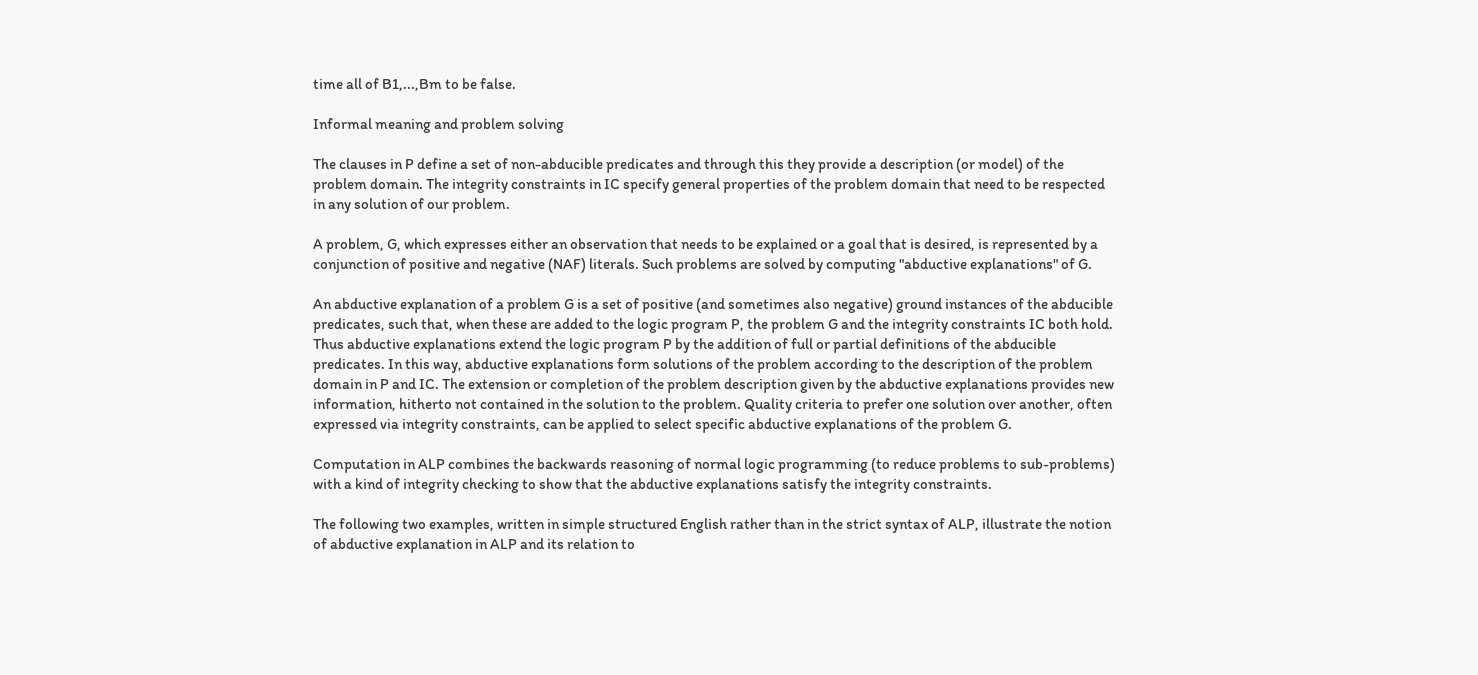time all of B1,...,Bm to be false.

Informal meaning and problem solving

The clauses in P define a set of non-abducible predicates and through this they provide a description (or model) of the problem domain. The integrity constraints in IC specify general properties of the problem domain that need to be respected in any solution of our problem.

A problem, G, which expresses either an observation that needs to be explained or a goal that is desired, is represented by a conjunction of positive and negative (NAF) literals. Such problems are solved by computing "abductive explanations" of G.

An abductive explanation of a problem G is a set of positive (and sometimes also negative) ground instances of the abducible predicates, such that, when these are added to the logic program P, the problem G and the integrity constraints IC both hold. Thus abductive explanations extend the logic program P by the addition of full or partial definitions of the abducible predicates. In this way, abductive explanations form solutions of the problem according to the description of the problem domain in P and IC. The extension or completion of the problem description given by the abductive explanations provides new information, hitherto not contained in the solution to the problem. Quality criteria to prefer one solution over another, often expressed via integrity constraints, can be applied to select specific abductive explanations of the problem G.

Computation in ALP combines the backwards reasoning of normal logic programming (to reduce problems to sub-problems) with a kind of integrity checking to show that the abductive explanations satisfy the integrity constraints.

The following two examples, written in simple structured English rather than in the strict syntax of ALP, illustrate the notion of abductive explanation in ALP and its relation to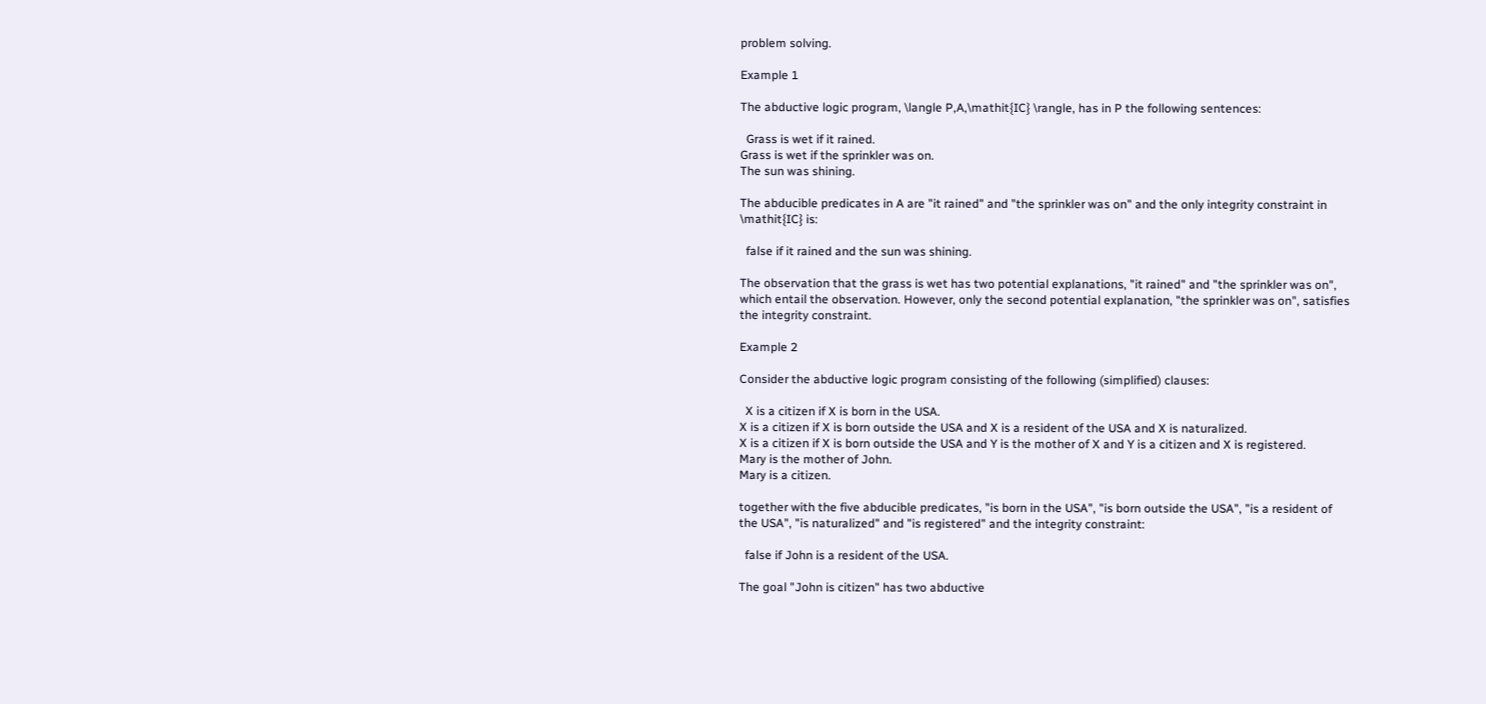problem solving.

Example 1

The abductive logic program, \langle P,A,\mathit{IC} \rangle, has in P the following sentences:

  Grass is wet if it rained.
Grass is wet if the sprinkler was on.
The sun was shining.

The abducible predicates in A are "it rained" and "the sprinkler was on" and the only integrity constraint in \mathit{IC} is:

  false if it rained and the sun was shining.

The observation that the grass is wet has two potential explanations, "it rained" and "the sprinkler was on", which entail the observation. However, only the second potential explanation, "the sprinkler was on", satisfies the integrity constraint.

Example 2

Consider the abductive logic program consisting of the following (simplified) clauses:

  X is a citizen if X is born in the USA.
X is a citizen if X is born outside the USA and X is a resident of the USA and X is naturalized.
X is a citizen if X is born outside the USA and Y is the mother of X and Y is a citizen and X is registered.
Mary is the mother of John.
Mary is a citizen.

together with the five abducible predicates, "is born in the USA", "is born outside the USA", "is a resident of the USA", "is naturalized" and "is registered" and the integrity constraint:

  false if John is a resident of the USA.

The goal "John is citizen" has two abductive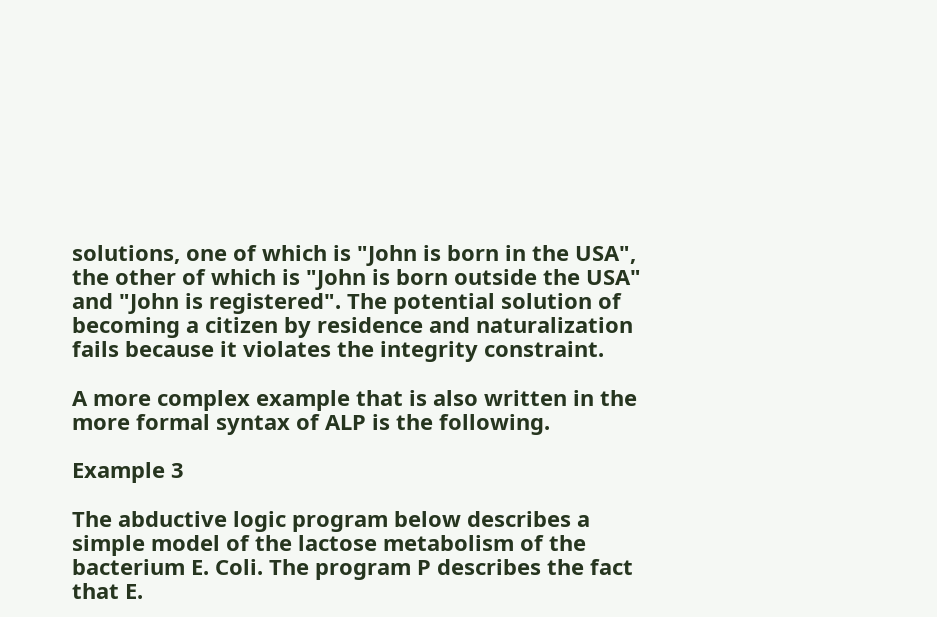solutions, one of which is "John is born in the USA", the other of which is "John is born outside the USA" and "John is registered". The potential solution of becoming a citizen by residence and naturalization fails because it violates the integrity constraint.

A more complex example that is also written in the more formal syntax of ALP is the following.

Example 3

The abductive logic program below describes a simple model of the lactose metabolism of the bacterium E. Coli. The program P describes the fact that E.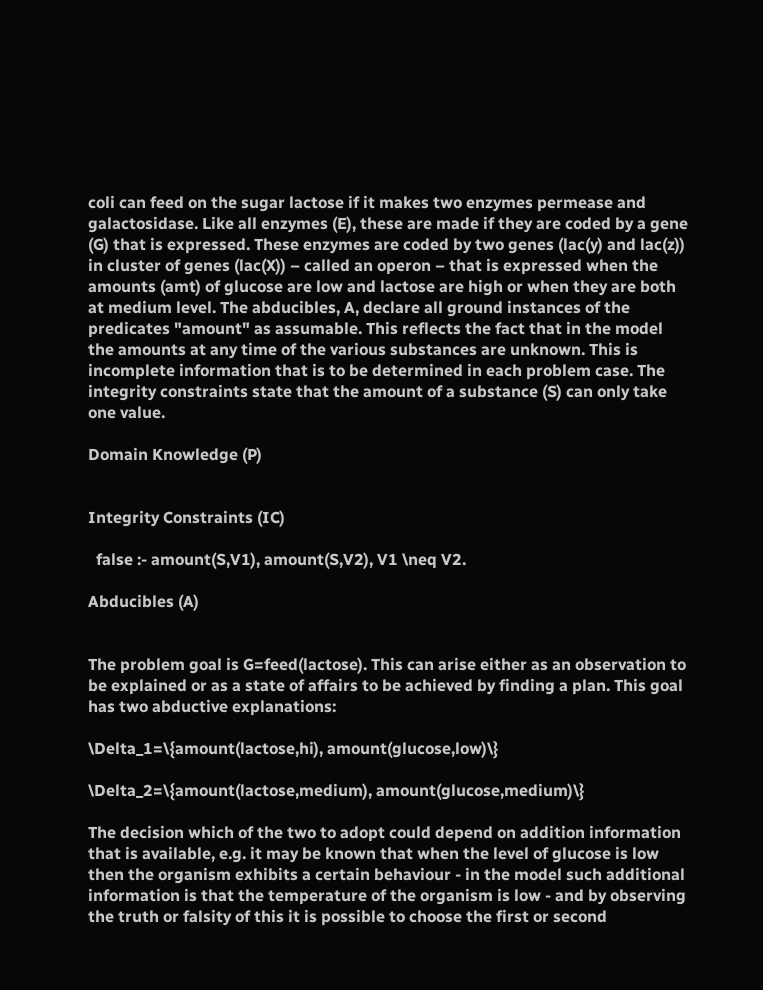coli can feed on the sugar lactose if it makes two enzymes permease and galactosidase. Like all enzymes (E), these are made if they are coded by a gene (G) that is expressed. These enzymes are coded by two genes (lac(y) and lac(z)) in cluster of genes (lac(X)) – called an operon – that is expressed when the amounts (amt) of glucose are low and lactose are high or when they are both at medium level. The abducibles, A, declare all ground instances of the predicates "amount" as assumable. This reflects the fact that in the model the amounts at any time of the various substances are unknown. This is incomplete information that is to be determined in each problem case. The integrity constraints state that the amount of a substance (S) can only take one value.

Domain Knowledge (P)


Integrity Constraints (IC)

  false :- amount(S,V1), amount(S,V2), V1 \neq V2.

Abducibles (A)


The problem goal is G=feed(lactose). This can arise either as an observation to be explained or as a state of affairs to be achieved by finding a plan. This goal has two abductive explanations:

\Delta_1=\{amount(lactose,hi), amount(glucose,low)\}

\Delta_2=\{amount(lactose,medium), amount(glucose,medium)\}

The decision which of the two to adopt could depend on addition information that is available, e.g. it may be known that when the level of glucose is low then the organism exhibits a certain behaviour - in the model such additional information is that the temperature of the organism is low - and by observing the truth or falsity of this it is possible to choose the first or second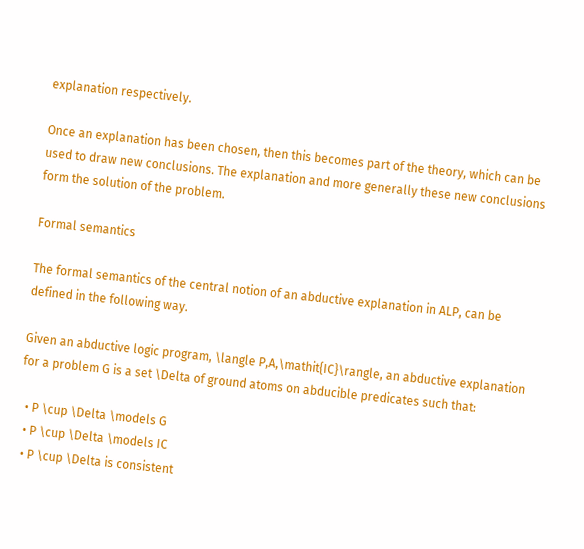explanation respectively.

Once an explanation has been chosen, then this becomes part of the theory, which can be used to draw new conclusions. The explanation and more generally these new conclusions form the solution of the problem.

Formal semantics

The formal semantics of the central notion of an abductive explanation in ALP, can be defined in the following way.

Given an abductive logic program, \langle P,A,\mathit{IC}\rangle, an abductive explanation for a problem G is a set \Delta of ground atoms on abducible predicates such that:

  • P \cup \Delta \models G
  • P \cup \Delta \models IC
  • P \cup \Delta is consistent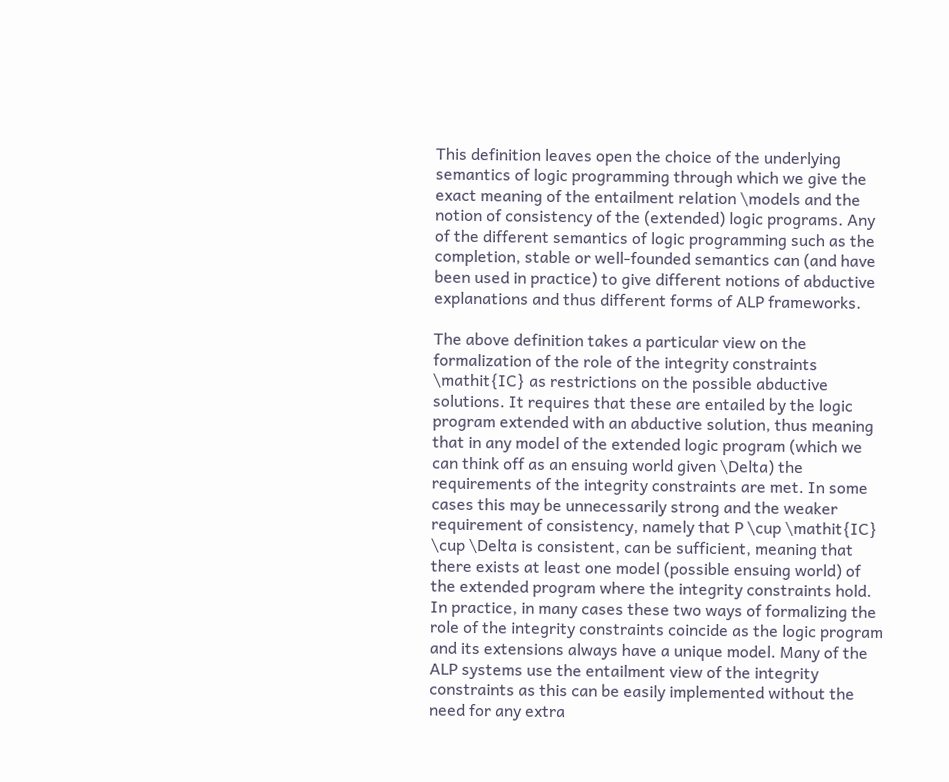This definition leaves open the choice of the underlying semantics of logic programming through which we give the exact meaning of the entailment relation \models and the notion of consistency of the (extended) logic programs. Any of the different semantics of logic programming such as the completion, stable or well-founded semantics can (and have been used in practice) to give different notions of abductive explanations and thus different forms of ALP frameworks.

The above definition takes a particular view on the formalization of the role of the integrity constraints \mathit{IC} as restrictions on the possible abductive solutions. It requires that these are entailed by the logic program extended with an abductive solution, thus meaning that in any model of the extended logic program (which we can think off as an ensuing world given \Delta) the requirements of the integrity constraints are met. In some cases this may be unnecessarily strong and the weaker requirement of consistency, namely that P \cup \mathit{IC} \cup \Delta is consistent, can be sufficient, meaning that there exists at least one model (possible ensuing world) of the extended program where the integrity constraints hold. In practice, in many cases these two ways of formalizing the role of the integrity constraints coincide as the logic program and its extensions always have a unique model. Many of the ALP systems use the entailment view of the integrity constraints as this can be easily implemented without the need for any extra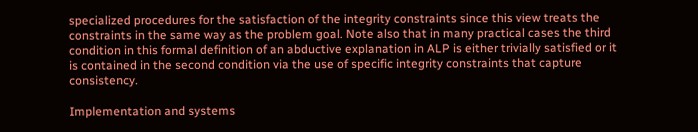specialized procedures for the satisfaction of the integrity constraints since this view treats the constraints in the same way as the problem goal. Note also that in many practical cases the third condition in this formal definition of an abductive explanation in ALP is either trivially satisfied or it is contained in the second condition via the use of specific integrity constraints that capture consistency.

Implementation and systems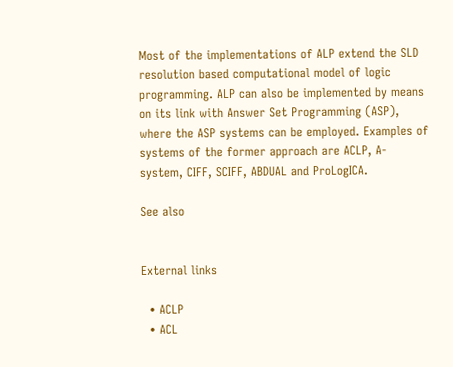Most of the implementations of ALP extend the SLD resolution based computational model of logic programming. ALP can also be implemented by means on its link with Answer Set Programming (ASP), where the ASP systems can be employed. Examples of systems of the former approach are ACLP, A-system, CIFF, SCIFF, ABDUAL and ProLogICA.

See also


External links

  • ACLP
  • ACL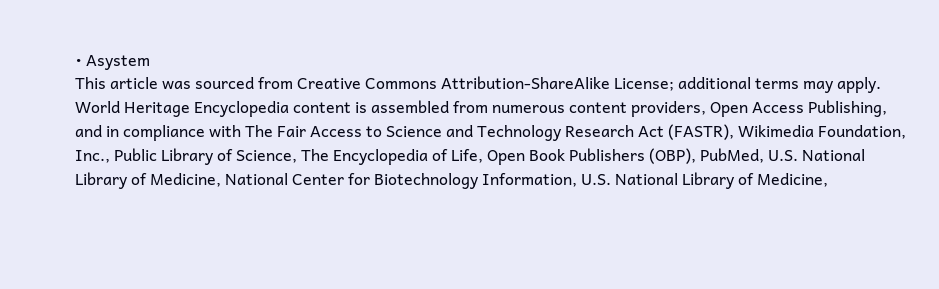• Asystem
This article was sourced from Creative Commons Attribution-ShareAlike License; additional terms may apply. World Heritage Encyclopedia content is assembled from numerous content providers, Open Access Publishing, and in compliance with The Fair Access to Science and Technology Research Act (FASTR), Wikimedia Foundation, Inc., Public Library of Science, The Encyclopedia of Life, Open Book Publishers (OBP), PubMed, U.S. National Library of Medicine, National Center for Biotechnology Information, U.S. National Library of Medicine,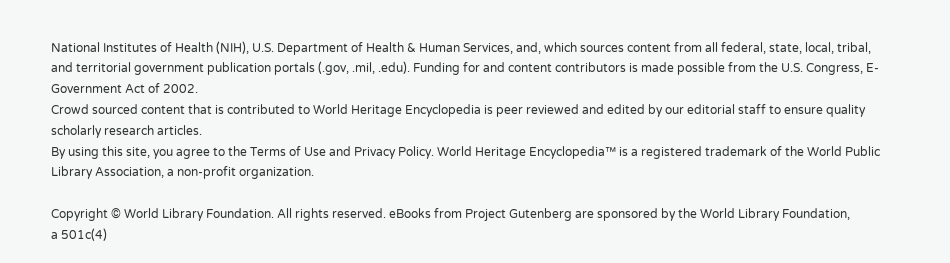National Institutes of Health (NIH), U.S. Department of Health & Human Services, and, which sources content from all federal, state, local, tribal, and territorial government publication portals (.gov, .mil, .edu). Funding for and content contributors is made possible from the U.S. Congress, E-Government Act of 2002.
Crowd sourced content that is contributed to World Heritage Encyclopedia is peer reviewed and edited by our editorial staff to ensure quality scholarly research articles.
By using this site, you agree to the Terms of Use and Privacy Policy. World Heritage Encyclopedia™ is a registered trademark of the World Public Library Association, a non-profit organization.

Copyright © World Library Foundation. All rights reserved. eBooks from Project Gutenberg are sponsored by the World Library Foundation,
a 501c(4)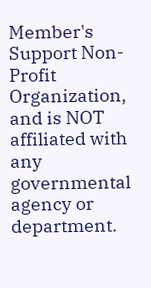Member's Support Non-Profit Organization, and is NOT affiliated with any governmental agency or department.